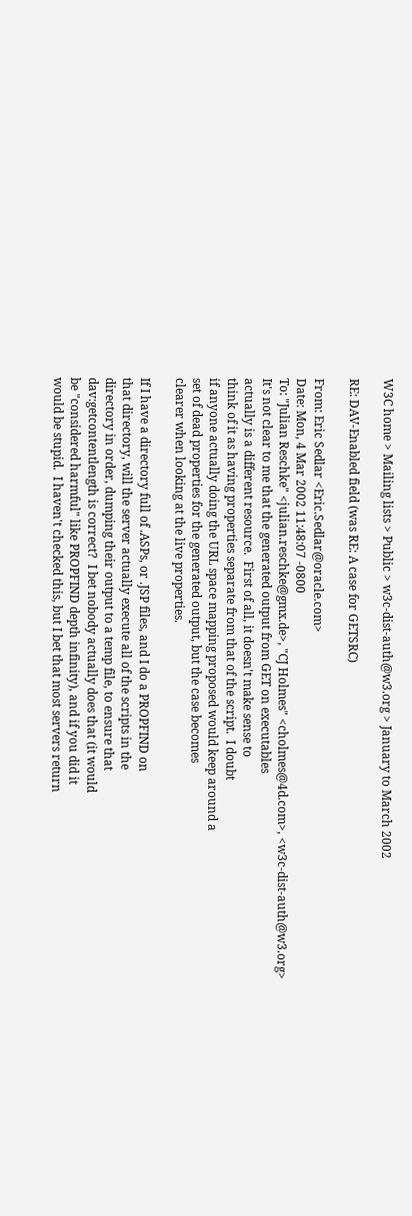W3C home > Mailing lists > Public > w3c-dist-auth@w3.org > January to March 2002

RE: DAV-Enabled field (was RE: A case for GETSRC)

From: Eric Sedlar <Eric.Sedlar@oracle.com>
Date: Mon, 4 Mar 2002 11:48:07 -0800
To: "Julian Reschke" <julian.reschke@gmx.de>, "CJ Holmes" <cholmes@4d.com>, <w3c-dist-auth@w3.org>
It's not clear to me that the generated output from GET on executables
actually is a different resource.  First of all, it doesn't make sense to
think of it as having properties separate from that of the script.  I doubt
if anyone actually doing the URL space mapping proposed would keep around a
set of dead properties for the generated output, but the case becomes
clearer when looking at the live properties.

If I have a directory full of .ASPs, or .JSP files, and I do a PROPFIND on
that directory, will the server actually execute all of the scripts in the
directory in order, dumping their output to a temp file, to ensure that
dav:getcontentlength is correct?  I bet nobody actually does that (it would
be "considered harmful" like PROPFIND depth infinity), and if you did it
would be stupid.  I haven't checked this, but I bet that most servers return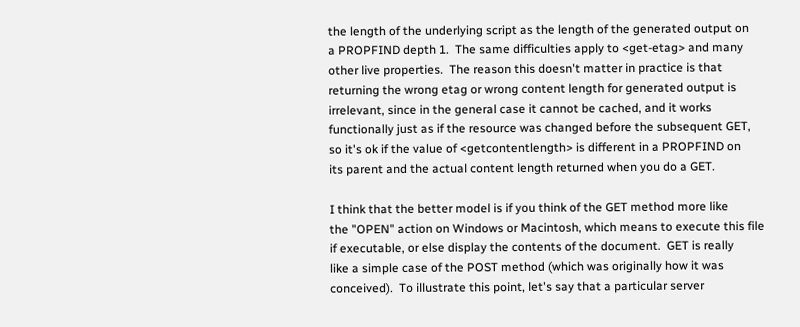the length of the underlying script as the length of the generated output on
a PROPFIND depth 1.  The same difficulties apply to <get-etag> and many
other live properties.  The reason this doesn't matter in practice is that
returning the wrong etag or wrong content length for generated output is
irrelevant, since in the general case it cannot be cached, and it works
functionally just as if the resource was changed before the subsequent GET,
so it's ok if the value of <getcontentlength> is different in a PROPFIND on
its parent and the actual content length returned when you do a GET.

I think that the better model is if you think of the GET method more like
the "OPEN" action on Windows or Macintosh, which means to execute this file
if executable, or else display the contents of the document.  GET is really
like a simple case of the POST method (which was originally how it was
conceived).  To illustrate this point, let's say that a particular server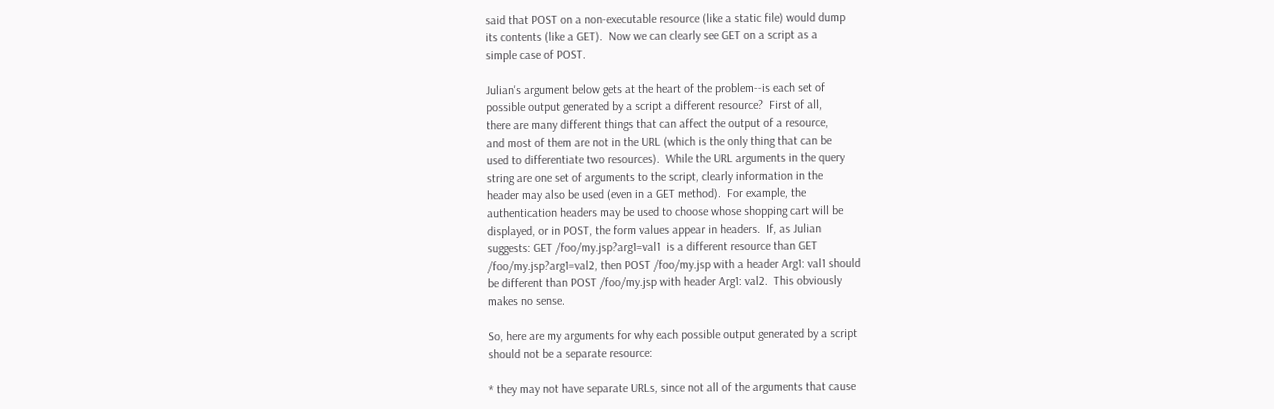said that POST on a non-executable resource (like a static file) would dump
its contents (like a GET).  Now we can clearly see GET on a script as a
simple case of POST.

Julian's argument below gets at the heart of the problem--is each set of
possible output generated by a script a different resource?  First of all,
there are many different things that can affect the output of a resource,
and most of them are not in the URL (which is the only thing that can be
used to differentiate two resources).  While the URL arguments in the query
string are one set of arguments to the script, clearly information in the
header may also be used (even in a GET method).  For example, the
authentication headers may be used to choose whose shopping cart will be
displayed, or in POST, the form values appear in headers.  If, as Julian
suggests: GET /foo/my.jsp?arg1=val1  is a different resource than GET
/foo/my.jsp?arg1=val2, then POST /foo/my.jsp with a header Arg1: val1 should
be different than POST /foo/my.jsp with header Arg1: val2.  This obviously
makes no sense.

So, here are my arguments for why each possible output generated by a script
should not be a separate resource:

* they may not have separate URLs, since not all of the arguments that cause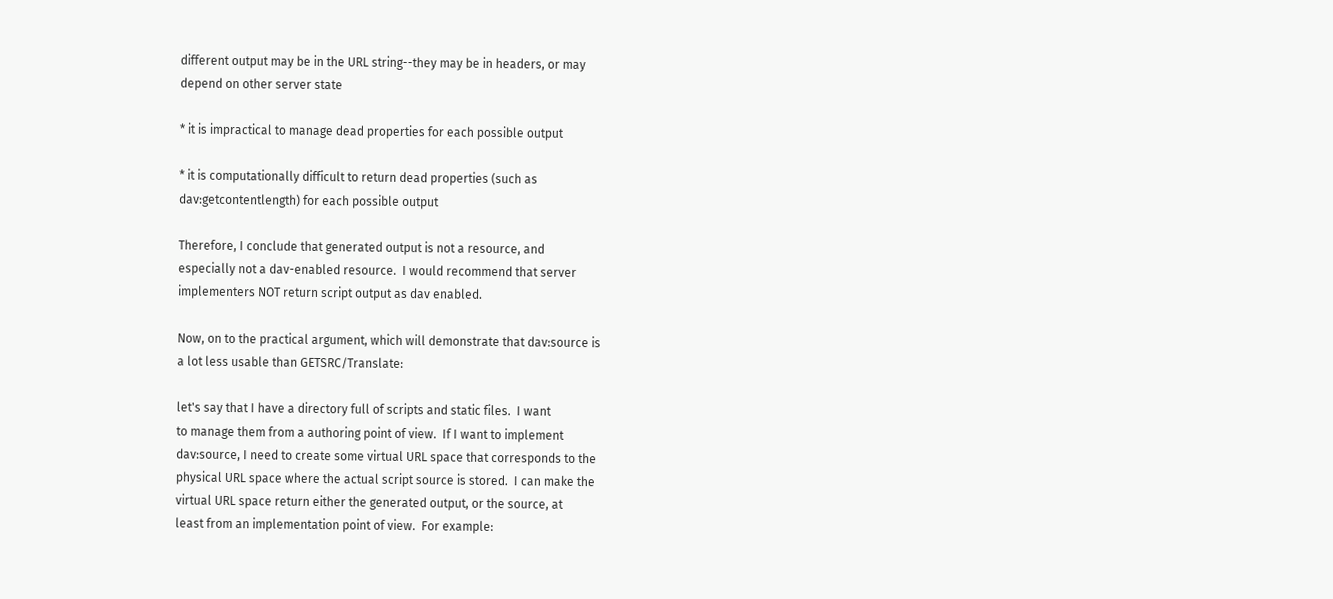different output may be in the URL string--they may be in headers, or may
depend on other server state

* it is impractical to manage dead properties for each possible output

* it is computationally difficult to return dead properties (such as
dav:getcontentlength) for each possible output

Therefore, I conclude that generated output is not a resource, and
especially not a dav-enabled resource.  I would recommend that server
implementers NOT return script output as dav enabled.

Now, on to the practical argument, which will demonstrate that dav:source is
a lot less usable than GETSRC/Translate:

let's say that I have a directory full of scripts and static files.  I want
to manage them from a authoring point of view.  If I want to implement
dav:source, I need to create some virtual URL space that corresponds to the
physical URL space where the actual script source is stored.  I can make the
virtual URL space return either the generated output, or the source, at
least from an implementation point of view.  For example: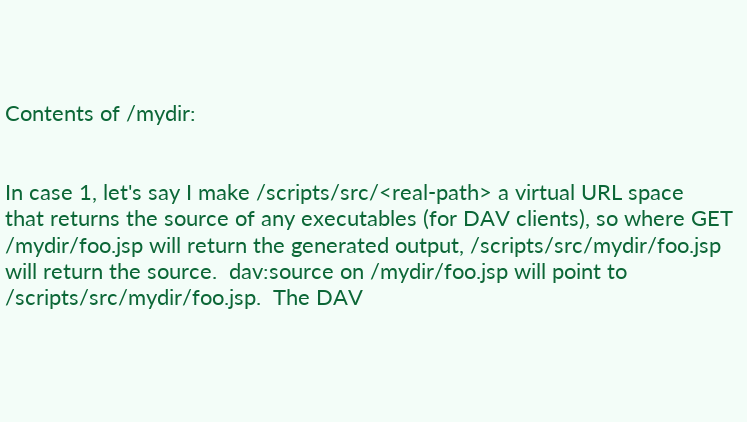Contents of /mydir:


In case 1, let's say I make /scripts/src/<real-path> a virtual URL space
that returns the source of any executables (for DAV clients), so where GET
/mydir/foo.jsp will return the generated output, /scripts/src/mydir/foo.jsp
will return the source.  dav:source on /mydir/foo.jsp will point to
/scripts/src/mydir/foo.jsp.  The DAV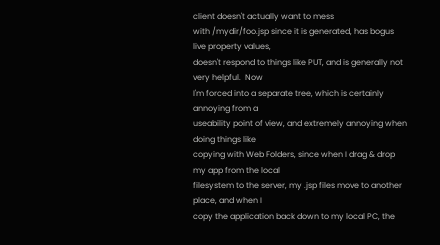client doesn't actually want to mess
with /mydir/foo.jsp since it is generated, has bogus live property values,
doesn't respond to things like PUT, and is generally not very helpful.  Now
I'm forced into a separate tree, which is certainly annoying from a
useability point of view, and extremely annoying when doing things like
copying with Web Folders, since when I drag & drop my app from the local
filesystem to the server, my .jsp files move to another place, and when I
copy the application back down to my local PC, the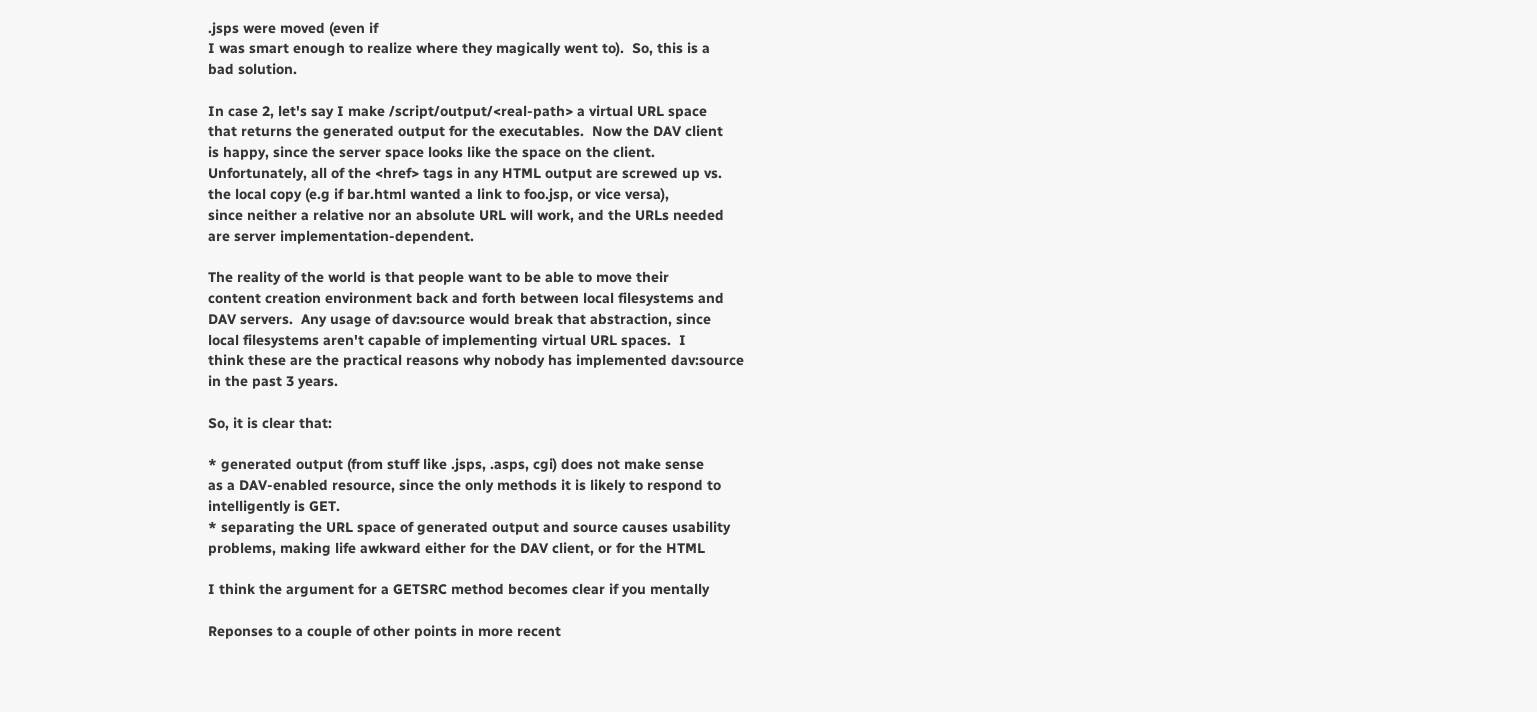.jsps were moved (even if
I was smart enough to realize where they magically went to).  So, this is a
bad solution.

In case 2, let's say I make /script/output/<real-path> a virtual URL space
that returns the generated output for the executables.  Now the DAV client
is happy, since the server space looks like the space on the client.
Unfortunately, all of the <href> tags in any HTML output are screwed up vs.
the local copy (e.g if bar.html wanted a link to foo.jsp, or vice versa),
since neither a relative nor an absolute URL will work, and the URLs needed
are server implementation-dependent.

The reality of the world is that people want to be able to move their
content creation environment back and forth between local filesystems and
DAV servers.  Any usage of dav:source would break that abstraction, since
local filesystems aren't capable of implementing virtual URL spaces.  I
think these are the practical reasons why nobody has implemented dav:source
in the past 3 years.

So, it is clear that:

* generated output (from stuff like .jsps, .asps, cgi) does not make sense
as a DAV-enabled resource, since the only methods it is likely to respond to
intelligently is GET.
* separating the URL space of generated output and source causes usability
problems, making life awkward either for the DAV client, or for the HTML

I think the argument for a GETSRC method becomes clear if you mentally

Reponses to a couple of other points in more recent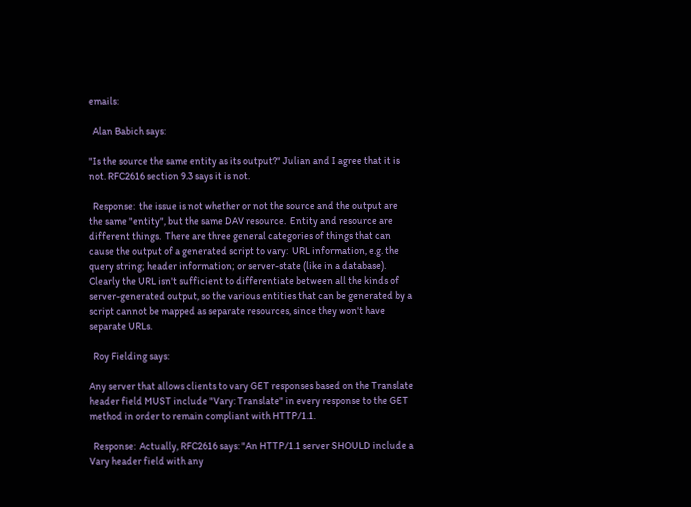emails:

  Alan Babich says:

"Is the source the same entity as its output?" Julian and I agree that it is
not. RFC2616 section 9.3 says it is not.

  Response:  the issue is not whether or not the source and the output are
the same "entity", but the same DAV resource.  Entity and resource are
different things.  There are three general categories of things that can
cause the output of a generated script to vary:  URL information, e.g. the
query string; header information; or server-state (like in a database).
Clearly the URL isn't sufficient to differentiate between all the kinds of
server-generated output, so the various entities that can be generated by a
script cannot be mapped as separate resources, since they won't have
separate URLs.

  Roy Fielding says:

Any server that allows clients to vary GET responses based on the Translate
header field MUST include "Vary: Translate" in every response to the GET
method in order to remain compliant with HTTP/1.1.

  Response:  Actually, RFC2616 says: "An HTTP/1.1 server SHOULD include a
Vary header field with any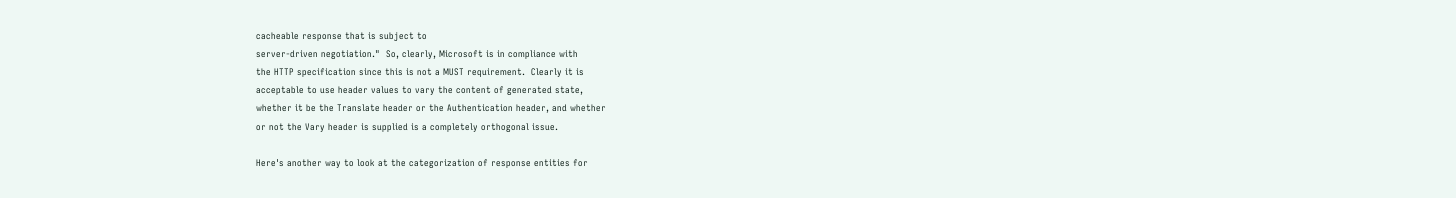cacheable response that is subject to
server-driven negotiation."  So, clearly, Microsoft is in compliance with
the HTTP specification since this is not a MUST requirement.  Clearly it is
acceptable to use header values to vary the content of generated state,
whether it be the Translate header or the Authentication header, and whether
or not the Vary header is supplied is a completely orthogonal issue.

Here's another way to look at the categorization of response entities for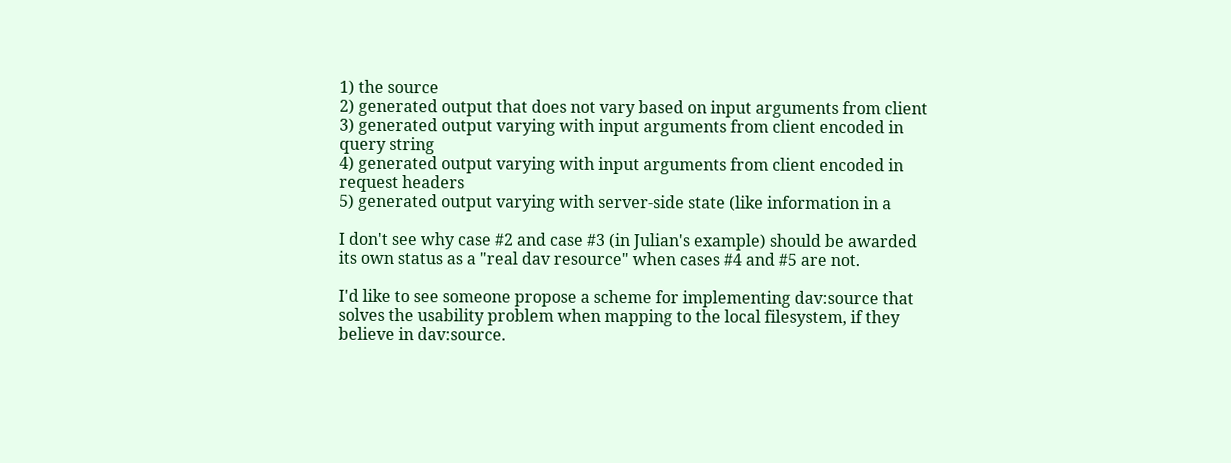1) the source
2) generated output that does not vary based on input arguments from client
3) generated output varying with input arguments from client encoded in
query string
4) generated output varying with input arguments from client encoded in
request headers
5) generated output varying with server-side state (like information in a

I don't see why case #2 and case #3 (in Julian's example) should be awarded
its own status as a "real dav resource" when cases #4 and #5 are not.

I'd like to see someone propose a scheme for implementing dav:source that
solves the usability problem when mapping to the local filesystem, if they
believe in dav:source.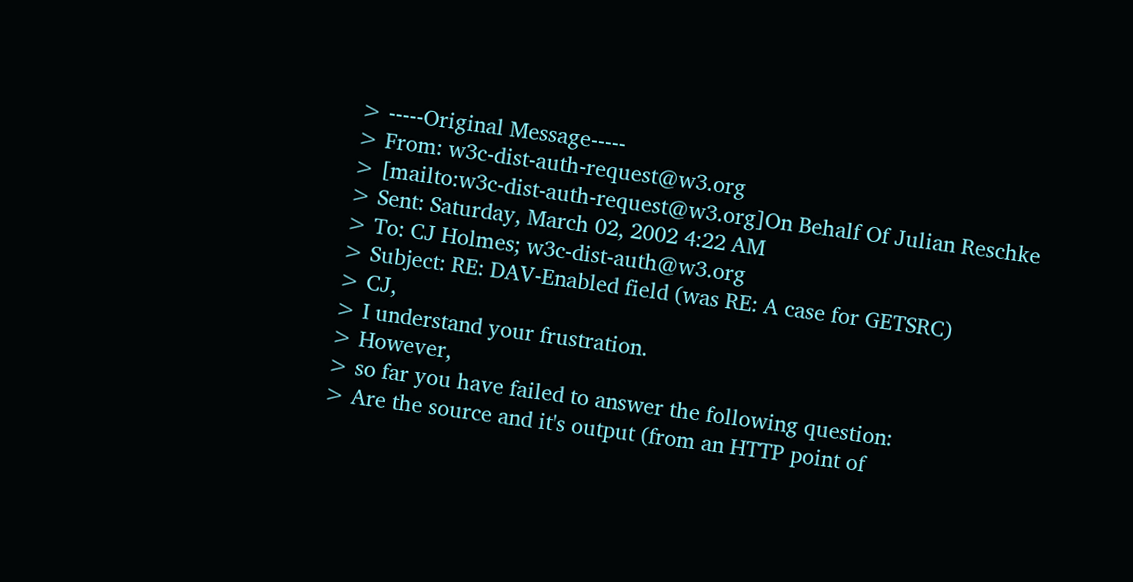> -----Original Message-----
> From: w3c-dist-auth-request@w3.org
> [mailto:w3c-dist-auth-request@w3.org]On Behalf Of Julian Reschke
> Sent: Saturday, March 02, 2002 4:22 AM
> To: CJ Holmes; w3c-dist-auth@w3.org
> Subject: RE: DAV-Enabled field (was RE: A case for GETSRC)
> CJ,
> I understand your frustration.
> However,
> so far you have failed to answer the following question:
> Are the source and it's output (from an HTTP point of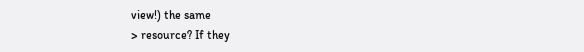view!) the same
> resource? If they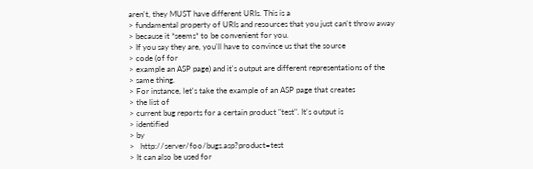aren't, they MUST have different URIs. This is a
> fundamental property of URIs and resources that you just can't throw away
> because it *seems* to be convenient for you.
> If you say they are, you'll have to convince us that the source
> code (of for
> example an ASP page) and it's output are different representations of the
> same thing.
> For instance, let's take the example of an ASP page that creates
> the list of
> current bug reports for a certain product "test". It's output is
> identified
> by
>   http://server/foo/bugs.asp?product=test
> It can also be used for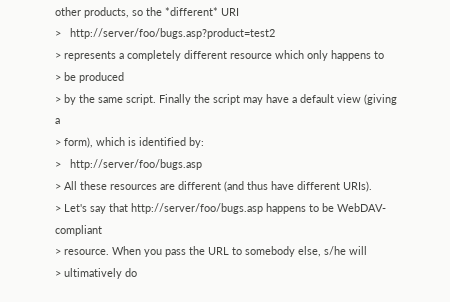other products, so the *different* URI
>   http://server/foo/bugs.asp?product=test2
> represents a completely different resource which only happens to
> be produced
> by the same script. Finally the script may have a default view (giving a
> form), which is identified by:
>   http://server/foo/bugs.asp
> All these resources are different (and thus have different URIs).
> Let's say that http://server/foo/bugs.asp happens to be WebDAV-compliant
> resource. When you pass the URL to somebody else, s/he will
> ultimatively do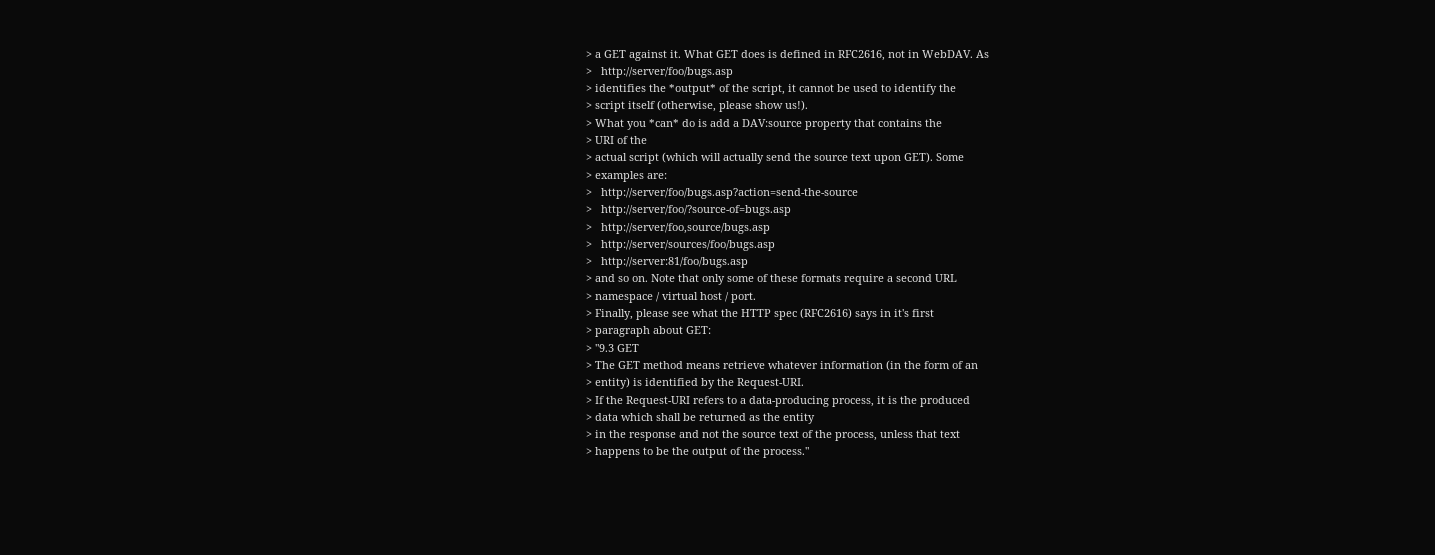> a GET against it. What GET does is defined in RFC2616, not in WebDAV. As
>   http://server/foo/bugs.asp
> identifies the *output* of the script, it cannot be used to identify the
> script itself (otherwise, please show us!).
> What you *can* do is add a DAV:source property that contains the
> URI of the
> actual script (which will actually send the source text upon GET). Some
> examples are:
>   http://server/foo/bugs.asp?action=send-the-source
>   http://server/foo/?source-of=bugs.asp
>   http://server/foo,source/bugs.asp
>   http://server/sources/foo/bugs.asp
>   http://server:81/foo/bugs.asp
> and so on. Note that only some of these formats require a second URL
> namespace / virtual host / port.
> Finally, please see what the HTTP spec (RFC2616) says in it's first
> paragraph about GET:
> "9.3 GET
> The GET method means retrieve whatever information (in the form of an
> entity) is identified by the Request-URI.
> If the Request-URI refers to a data-producing process, it is the produced
> data which shall be returned as the entity
> in the response and not the source text of the process, unless that text
> happens to be the output of the process."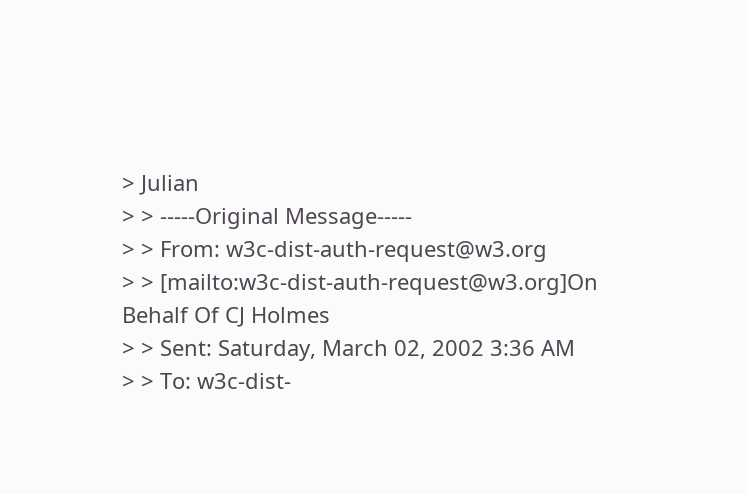> Julian
> > -----Original Message-----
> > From: w3c-dist-auth-request@w3.org
> > [mailto:w3c-dist-auth-request@w3.org]On Behalf Of CJ Holmes
> > Sent: Saturday, March 02, 2002 3:36 AM
> > To: w3c-dist-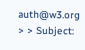auth@w3.org
> > Subject: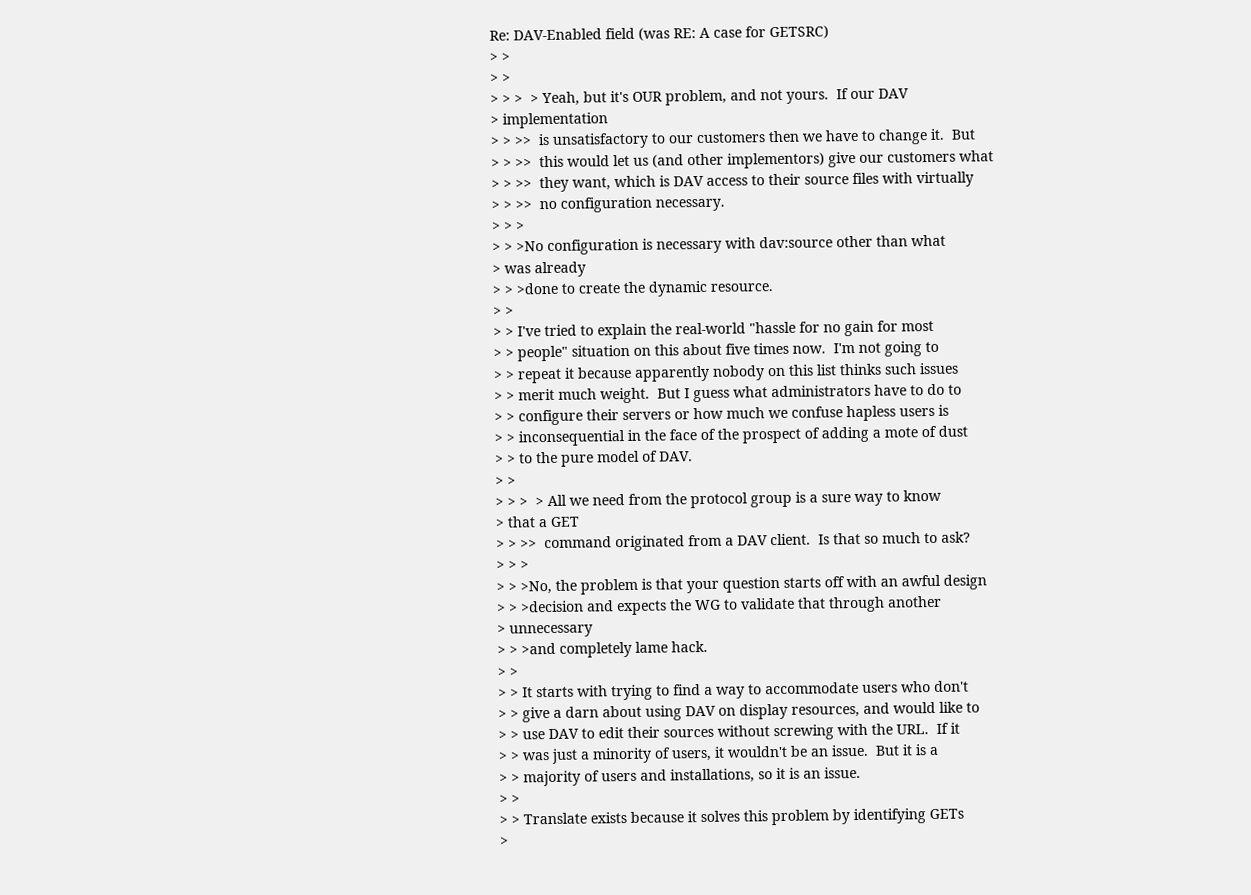Re: DAV-Enabled field (was RE: A case for GETSRC)
> >
> >
> > >  > Yeah, but it's OUR problem, and not yours.  If our DAV
> implementation
> > >>  is unsatisfactory to our customers then we have to change it.  But
> > >>  this would let us (and other implementors) give our customers what
> > >>  they want, which is DAV access to their source files with virtually
> > >>  no configuration necessary.
> > >
> > >No configuration is necessary with dav:source other than what
> was already
> > >done to create the dynamic resource.
> >
> > I've tried to explain the real-world "hassle for no gain for most
> > people" situation on this about five times now.  I'm not going to
> > repeat it because apparently nobody on this list thinks such issues
> > merit much weight.  But I guess what administrators have to do to
> > configure their servers or how much we confuse hapless users is
> > inconsequential in the face of the prospect of adding a mote of dust
> > to the pure model of DAV.
> >
> > >  > All we need from the protocol group is a sure way to know
> that a GET
> > >>  command originated from a DAV client.  Is that so much to ask?
> > >
> > >No, the problem is that your question starts off with an awful design
> > >decision and expects the WG to validate that through another
> unnecessary
> > >and completely lame hack.
> >
> > It starts with trying to find a way to accommodate users who don't
> > give a darn about using DAV on display resources, and would like to
> > use DAV to edit their sources without screwing with the URL.  If it
> > was just a minority of users, it wouldn't be an issue.  But it is a
> > majority of users and installations, so it is an issue.
> >
> > Translate exists because it solves this problem by identifying GETs
>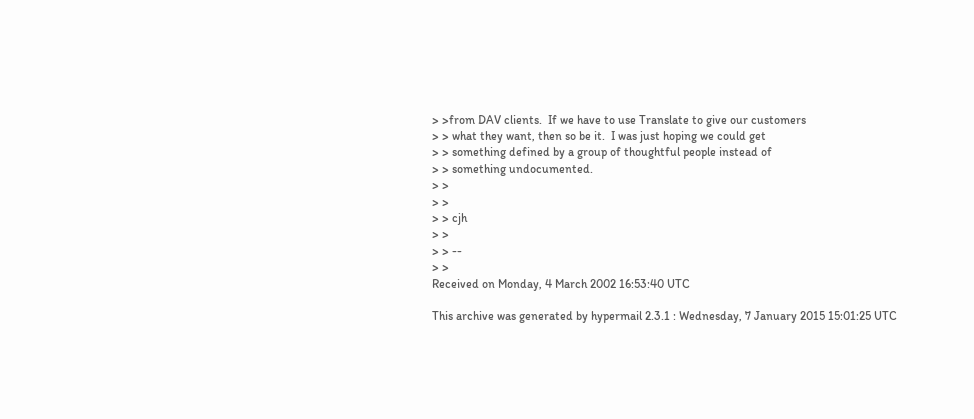> >from DAV clients.  If we have to use Translate to give our customers
> > what they want, then so be it.  I was just hoping we could get
> > something defined by a group of thoughtful people instead of
> > something undocumented.
> >
> >
> > cjh
> >
> > --
> >
Received on Monday, 4 March 2002 16:53:40 UTC

This archive was generated by hypermail 2.3.1 : Wednesday, 7 January 2015 15:01:25 UTC